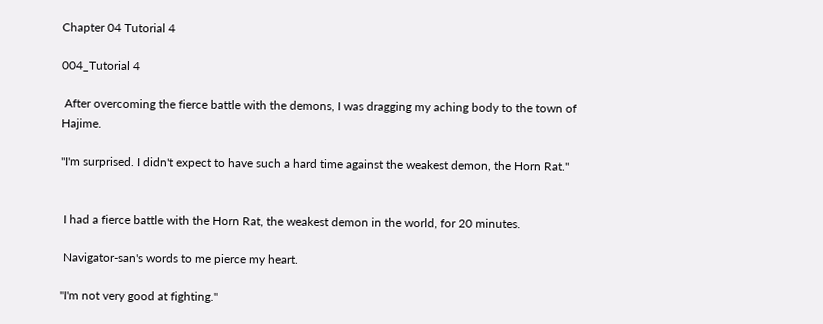Chapter 04 Tutorial 4

004_Tutorial 4

 After overcoming the fierce battle with the demons, I was dragging my aching body to the town of Hajime.

"I'm surprised. I didn't expect to have such a hard time against the weakest demon, the Horn Rat."


 I had a fierce battle with the Horn Rat, the weakest demon in the world, for 20 minutes.

 Navigator-san's words to me pierce my heart.

"I'm not very good at fighting."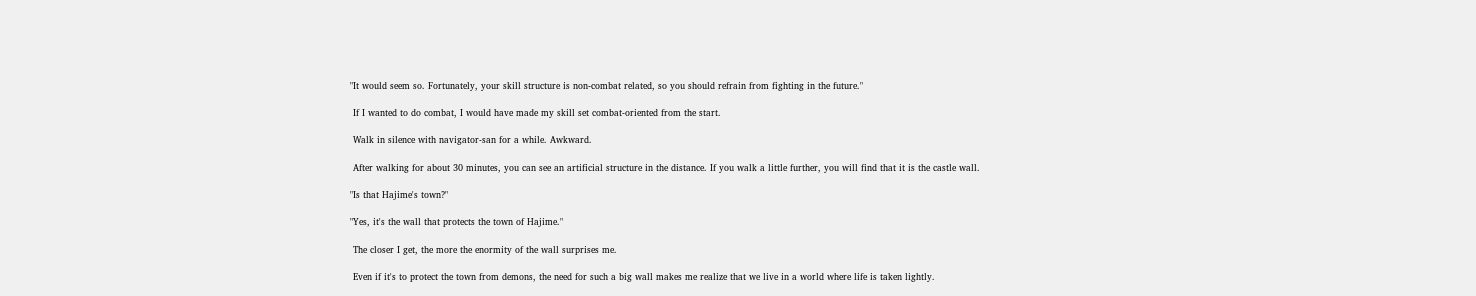"It would seem so. Fortunately, your skill structure is non-combat related, so you should refrain from fighting in the future."

 If I wanted to do combat, I would have made my skill set combat-oriented from the start.

 Walk in silence with navigator-san for a while. Awkward.

 After walking for about 30 minutes, you can see an artificial structure in the distance. If you walk a little further, you will find that it is the castle wall.

"Is that Hajime's town?"

"Yes, it's the wall that protects the town of Hajime."

 The closer I get, the more the enormity of the wall surprises me.

 Even if it's to protect the town from demons, the need for such a big wall makes me realize that we live in a world where life is taken lightly.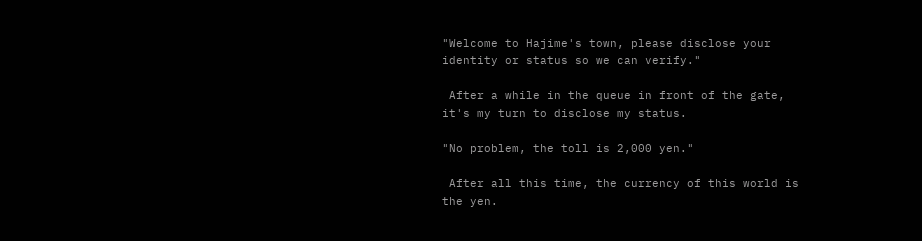"Welcome to Hajime's town, please disclose your identity or status so we can verify."

 After a while in the queue in front of the gate, it's my turn to disclose my status.

"No problem, the toll is 2,000 yen."

 After all this time, the currency of this world is the yen.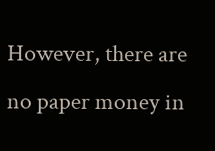However, there are no paper money in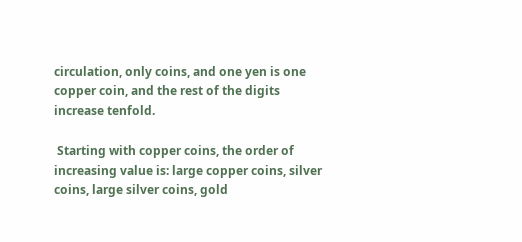circulation, only coins, and one yen is one copper coin, and the rest of the digits increase tenfold.

 Starting with copper coins, the order of increasing value is: large copper coins, silver coins, large silver coins, gold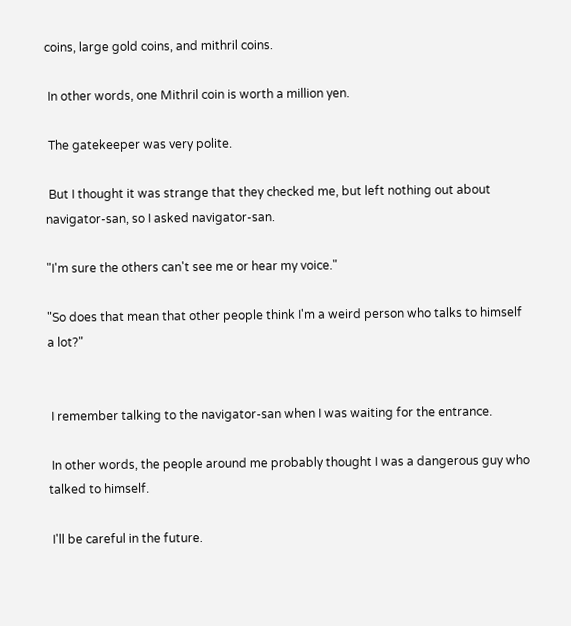coins, large gold coins, and mithril coins.

 In other words, one Mithril coin is worth a million yen.

 The gatekeeper was very polite.

 But I thought it was strange that they checked me, but left nothing out about navigator-san, so I asked navigator-san.

"I'm sure the others can't see me or hear my voice."

"So does that mean that other people think I'm a weird person who talks to himself a lot?"


 I remember talking to the navigator-san when I was waiting for the entrance.

 In other words, the people around me probably thought I was a dangerous guy who talked to himself.

 I'll be careful in the future.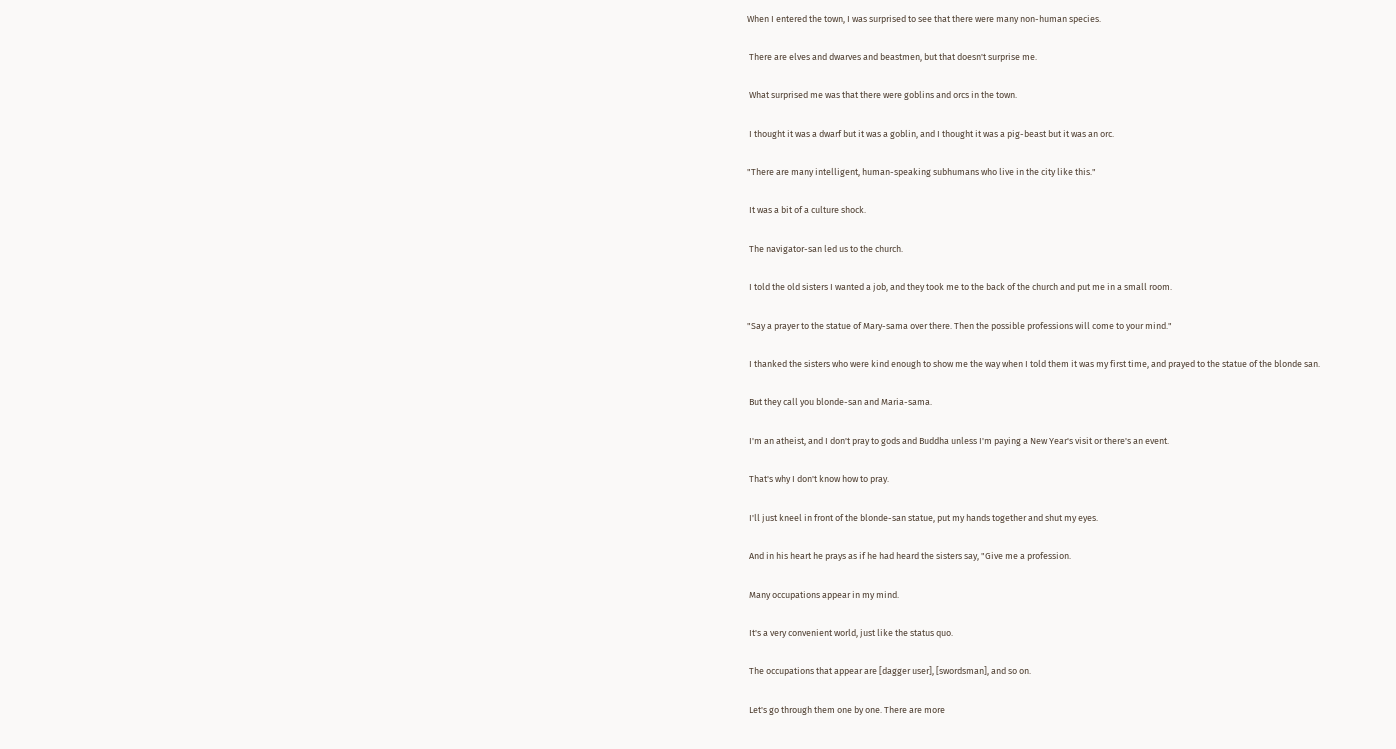When I entered the town, I was surprised to see that there were many non-human species.

 There are elves and dwarves and beastmen, but that doesn't surprise me.

 What surprised me was that there were goblins and orcs in the town.

 I thought it was a dwarf but it was a goblin, and I thought it was a pig-beast but it was an orc.

"There are many intelligent, human-speaking subhumans who live in the city like this."

 It was a bit of a culture shock.

 The navigator-san led us to the church.

 I told the old sisters I wanted a job, and they took me to the back of the church and put me in a small room.

"Say a prayer to the statue of Mary-sama over there. Then the possible professions will come to your mind."

 I thanked the sisters who were kind enough to show me the way when I told them it was my first time, and prayed to the statue of the blonde san.

 But they call you blonde-san and Maria-sama.

 I'm an atheist, and I don't pray to gods and Buddha unless I'm paying a New Year's visit or there's an event.

 That's why I don't know how to pray.

 I'll just kneel in front of the blonde-san statue, put my hands together and shut my eyes.

 And in his heart he prays as if he had heard the sisters say, "Give me a profession.

 Many occupations appear in my mind.

 It's a very convenient world, just like the status quo.

 The occupations that appear are [dagger user], [swordsman], and so on.

 Let's go through them one by one. There are more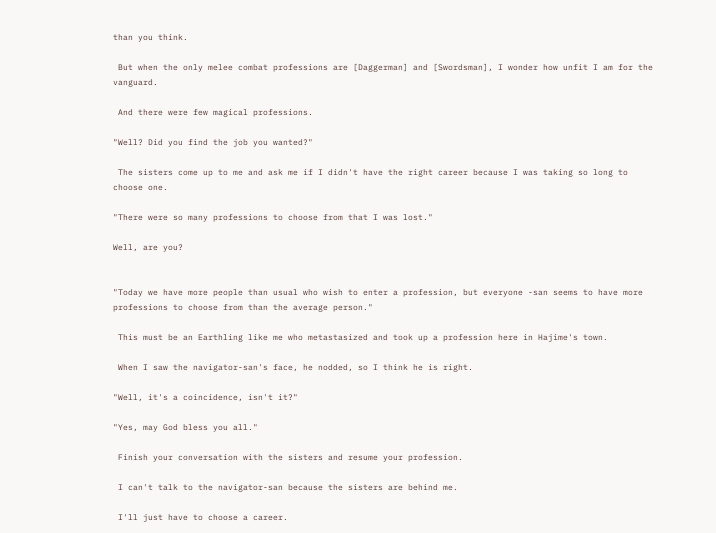than you think.

 But when the only melee combat professions are [Daggerman] and [Swordsman], I wonder how unfit I am for the vanguard.

 And there were few magical professions.

"Well? Did you find the job you wanted?"

 The sisters come up to me and ask me if I didn't have the right career because I was taking so long to choose one.

"There were so many professions to choose from that I was lost."

Well, are you?


"Today we have more people than usual who wish to enter a profession, but everyone -san seems to have more professions to choose from than the average person."

 This must be an Earthling like me who metastasized and took up a profession here in Hajime's town.

 When I saw the navigator-san's face, he nodded, so I think he is right.

"Well, it's a coincidence, isn't it?"

"Yes, may God bless you all."

 Finish your conversation with the sisters and resume your profession.

 I can't talk to the navigator-san because the sisters are behind me.

 I'll just have to choose a career.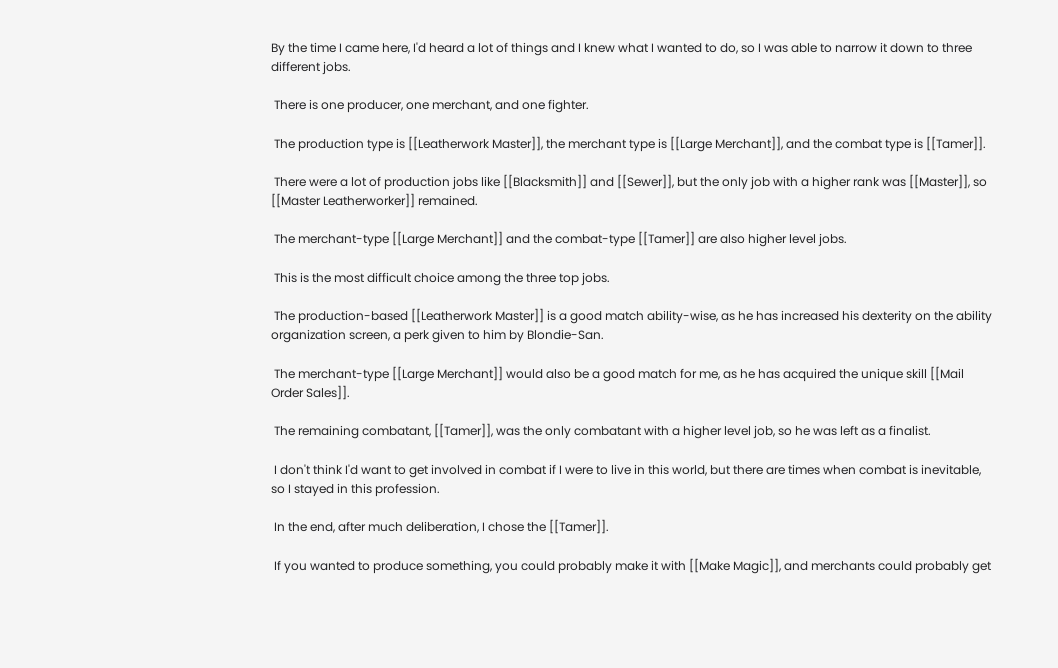By the time I came here, I'd heard a lot of things and I knew what I wanted to do, so I was able to narrow it down to three different jobs.

 There is one producer, one merchant, and one fighter.

 The production type is [[Leatherwork Master]], the merchant type is [[Large Merchant]], and the combat type is [[Tamer]].

 There were a lot of production jobs like [[Blacksmith]] and [[Sewer]], but the only job with a higher rank was [[Master]], so [[Master Leatherworker]] remained.

 The merchant-type [[Large Merchant]] and the combat-type [[Tamer]] are also higher level jobs.

 This is the most difficult choice among the three top jobs.

 The production-based [[Leatherwork Master]] is a good match ability-wise, as he has increased his dexterity on the ability organization screen, a perk given to him by Blondie-San.

 The merchant-type [[Large Merchant]] would also be a good match for me, as he has acquired the unique skill [[Mail Order Sales]].

 The remaining combatant, [[Tamer]], was the only combatant with a higher level job, so he was left as a finalist.

 I don't think I'd want to get involved in combat if I were to live in this world, but there are times when combat is inevitable, so I stayed in this profession.

 In the end, after much deliberation, I chose the [[Tamer]].

 If you wanted to produce something, you could probably make it with [[Make Magic]], and merchants could probably get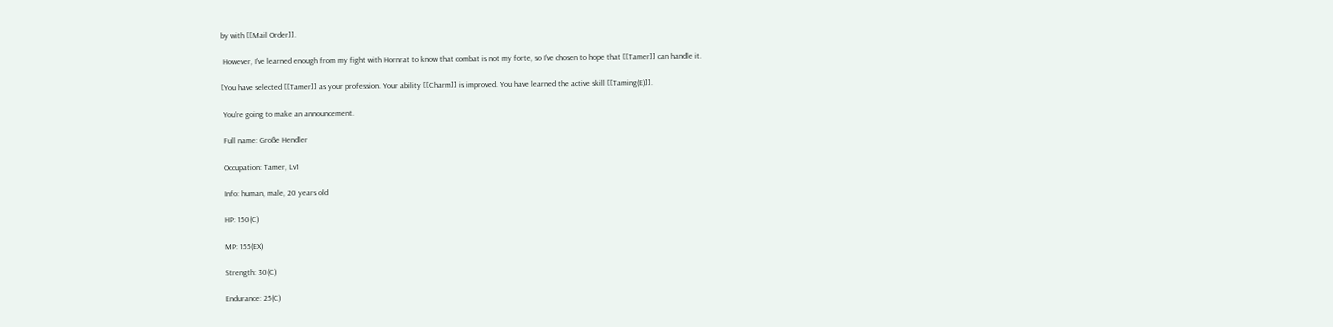by with [[Mail Order]].

 However, I've learned enough from my fight with Hornrat to know that combat is not my forte, so I've chosen to hope that [[Tamer]] can handle it.

[You have selected [[Tamer]] as your profession. Your ability [[Charm]] is improved. You have learned the active skill [[Taming(E)]].

 You're going to make an announcement.

 Full name: Große Hendler

 Occupation: Tamer, Lv1

 Info: human, male, 20 years old

 HP: 150(C)

 MP: 155(EX)

 Strength: 30(C)

 Endurance: 25(C)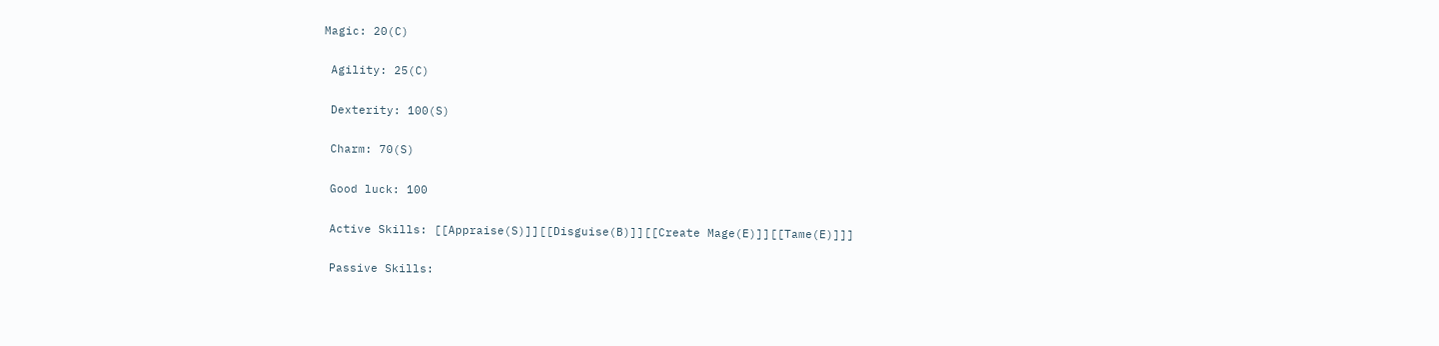Magic: 20(C)

 Agility: 25(C)

 Dexterity: 100(S)

 Charm: 70(S)

 Good luck: 100

 Active Skills: [[Appraise(S)]][[Disguise(B)]][[Create Mage(E)]][[Tame(E)]]]

 Passive Skills: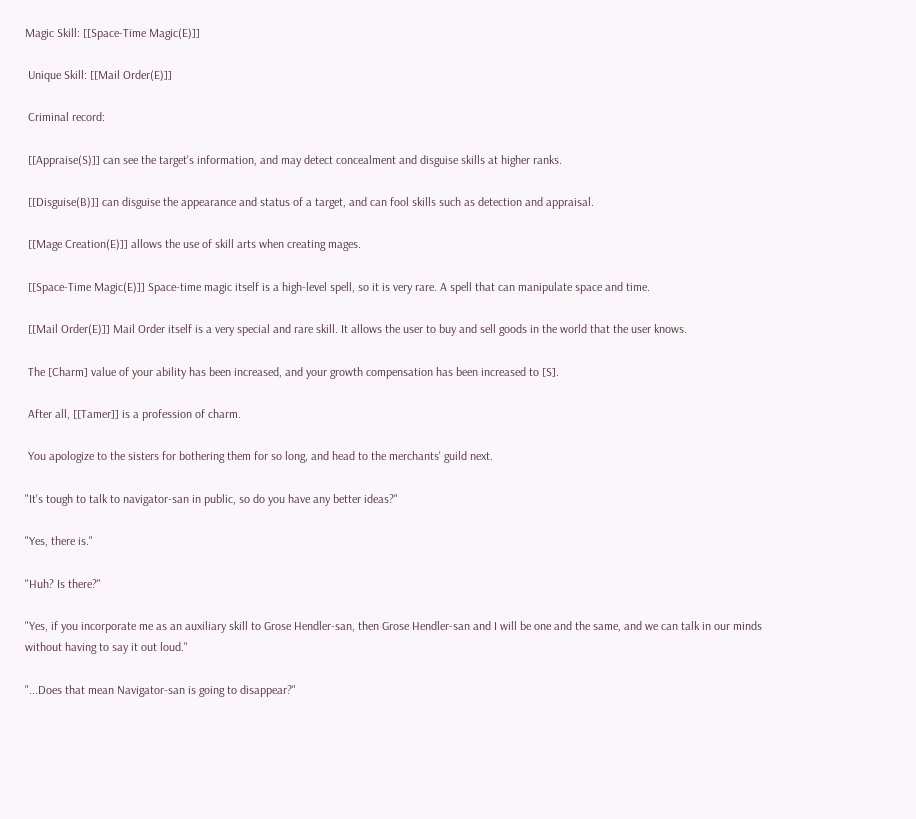Magic Skill: [[Space-Time Magic(E)]]

 Unique Skill: [[Mail Order(E)]]

 Criminal record:

 [[Appraise(S)]] can see the target's information, and may detect concealment and disguise skills at higher ranks.

 [[Disguise(B)]] can disguise the appearance and status of a target, and can fool skills such as detection and appraisal.

 [[Mage Creation(E)]] allows the use of skill arts when creating mages.

 [[Space-Time Magic(E)]] Space-time magic itself is a high-level spell, so it is very rare. A spell that can manipulate space and time.

 [[Mail Order(E)]] Mail Order itself is a very special and rare skill. It allows the user to buy and sell goods in the world that the user knows.

 The [Charm] value of your ability has been increased, and your growth compensation has been increased to [S].

 After all, [[Tamer]] is a profession of charm.

 You apologize to the sisters for bothering them for so long, and head to the merchants' guild next.

"It's tough to talk to navigator-san in public, so do you have any better ideas?"

"Yes, there is."

"Huh? Is there?"

"Yes, if you incorporate me as an auxiliary skill to Grose Hendler-san, then Grose Hendler-san and I will be one and the same, and we can talk in our minds without having to say it out loud."

"...Does that mean Navigator-san is going to disappear?"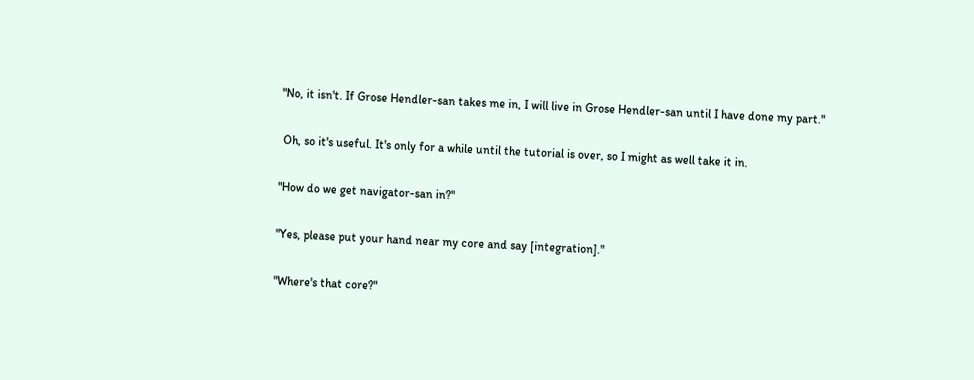"No, it isn't. If Grose Hendler-san takes me in, I will live in Grose Hendler-san until I have done my part."

 Oh, so it's useful. It's only for a while until the tutorial is over, so I might as well take it in.

"How do we get navigator-san in?"

"Yes, please put your hand near my core and say [integration]."

"Where's that core?"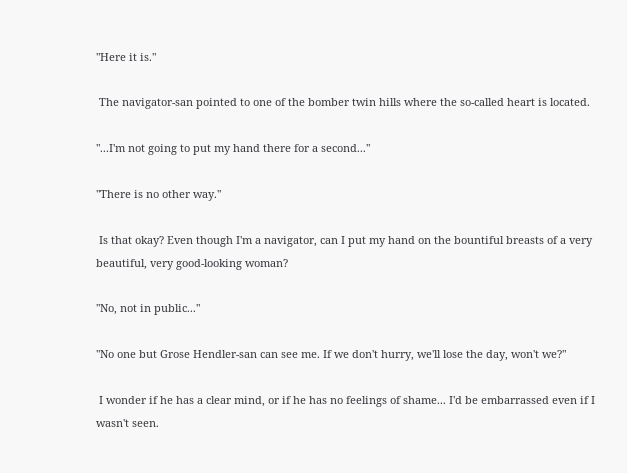"Here it is."

 The navigator-san pointed to one of the bomber twin hills where the so-called heart is located.

"...I'm not going to put my hand there for a second..."

"There is no other way."

 Is that okay? Even though I'm a navigator, can I put my hand on the bountiful breasts of a very beautiful, very good-looking woman?

"No, not in public..."

"No one but Grose Hendler-san can see me. If we don't hurry, we'll lose the day, won't we?"

 I wonder if he has a clear mind, or if he has no feelings of shame... I'd be embarrassed even if I wasn't seen.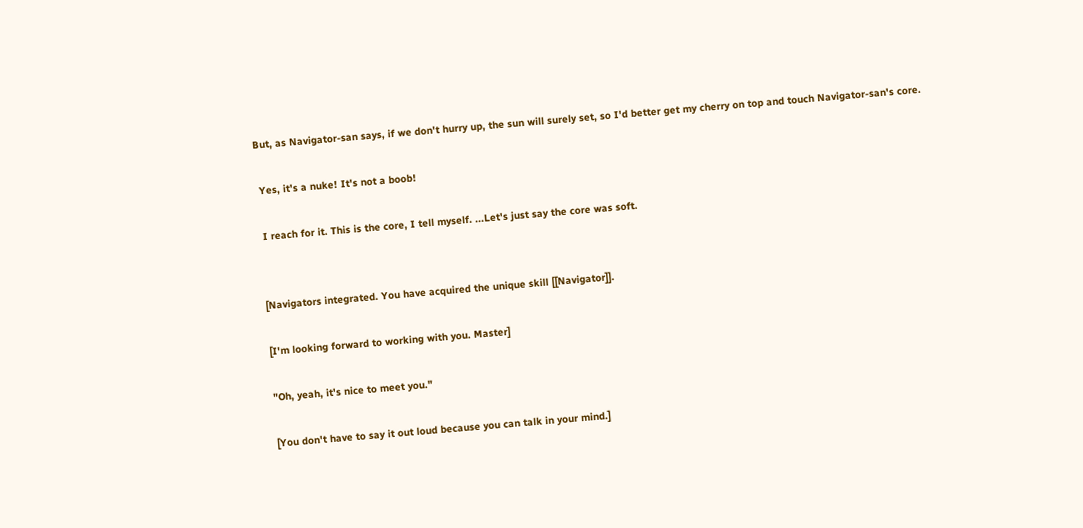But, as Navigator-san says, if we don't hurry up, the sun will surely set, so I'd better get my cherry on top and touch Navigator-san's core.

 Yes, it's a nuke! It's not a boob!

 I reach for it. This is the core, I tell myself. ...Let's just say the core was soft.


[Navigators integrated. You have acquired the unique skill [[Navigator]].

[I'm looking forward to working with you. Master]

"Oh, yeah, it's nice to meet you."

[You don't have to say it out loud because you can talk in your mind.]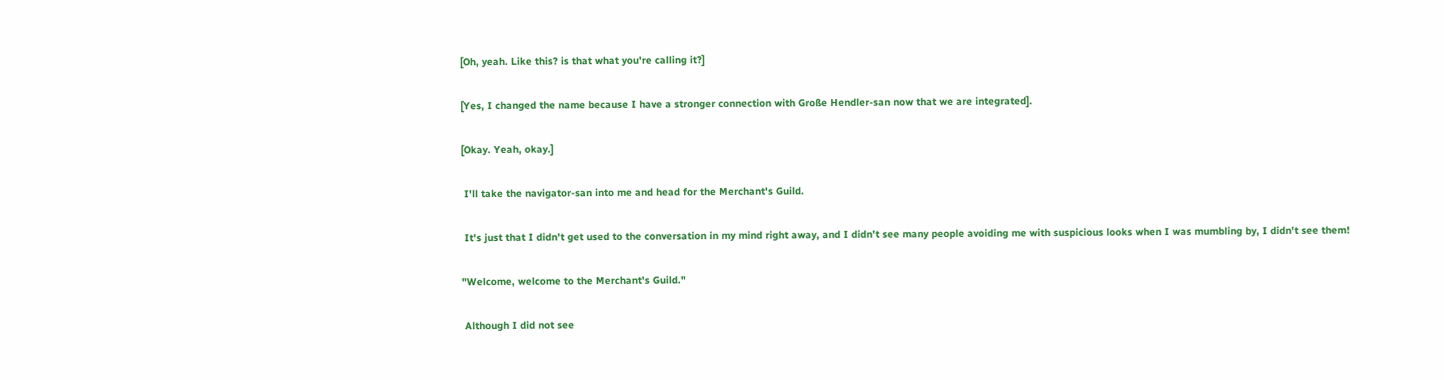[Oh, yeah. Like this? is that what you're calling it?]

[Yes, I changed the name because I have a stronger connection with Große Hendler-san now that we are integrated].

[Okay. Yeah, okay.]

 I'll take the navigator-san into me and head for the Merchant's Guild.

 It's just that I didn't get used to the conversation in my mind right away, and I didn't see many people avoiding me with suspicious looks when I was mumbling by, I didn't see them!

"Welcome, welcome to the Merchant's Guild."

 Although I did not see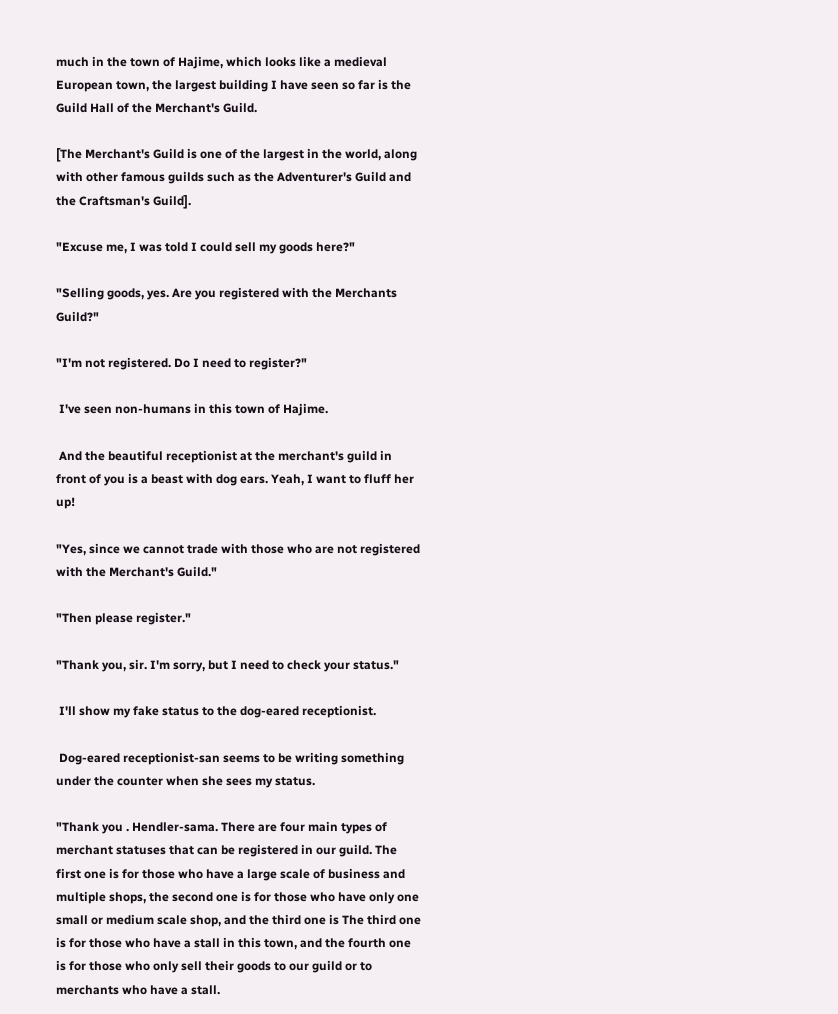much in the town of Hajime, which looks like a medieval European town, the largest building I have seen so far is the Guild Hall of the Merchant's Guild.

[The Merchant's Guild is one of the largest in the world, along with other famous guilds such as the Adventurer's Guild and the Craftsman's Guild].

"Excuse me, I was told I could sell my goods here?"

"Selling goods, yes. Are you registered with the Merchants Guild?"

"I'm not registered. Do I need to register?"

 I've seen non-humans in this town of Hajime.

 And the beautiful receptionist at the merchant's guild in front of you is a beast with dog ears. Yeah, I want to fluff her up!

"Yes, since we cannot trade with those who are not registered with the Merchant's Guild."

"Then please register."

"Thank you, sir. I'm sorry, but I need to check your status."

 I'll show my fake status to the dog-eared receptionist.

 Dog-eared receptionist-san seems to be writing something under the counter when she sees my status.

"Thank you . Hendler-sama. There are four main types of merchant statuses that can be registered in our guild. The first one is for those who have a large scale of business and multiple shops, the second one is for those who have only one small or medium scale shop, and the third one is The third one is for those who have a stall in this town, and the fourth one is for those who only sell their goods to our guild or to merchants who have a stall.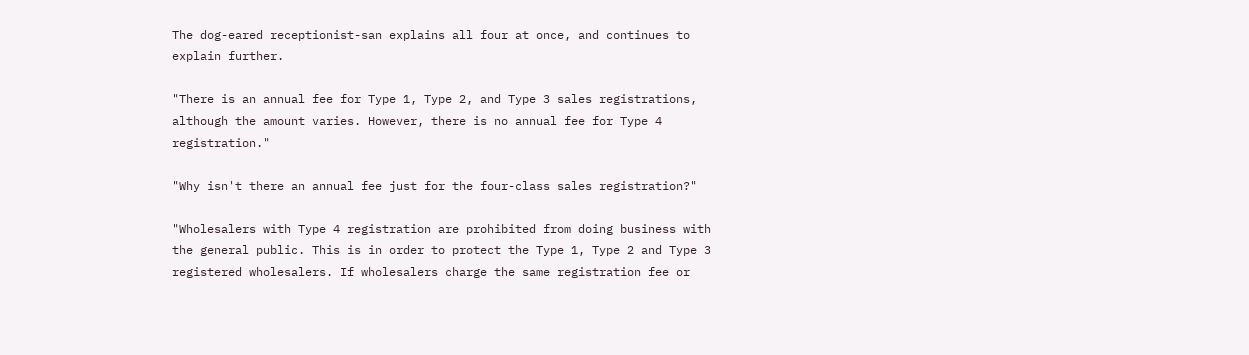The dog-eared receptionist-san explains all four at once, and continues to explain further.

"There is an annual fee for Type 1, Type 2, and Type 3 sales registrations, although the amount varies. However, there is no annual fee for Type 4 registration."

"Why isn't there an annual fee just for the four-class sales registration?"

"Wholesalers with Type 4 registration are prohibited from doing business with the general public. This is in order to protect the Type 1, Type 2 and Type 3 registered wholesalers. If wholesalers charge the same registration fee or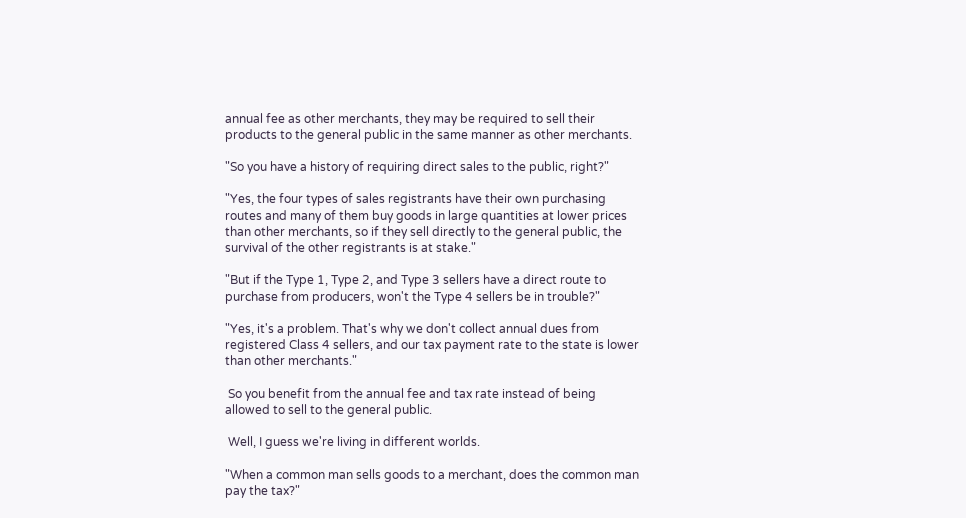annual fee as other merchants, they may be required to sell their products to the general public in the same manner as other merchants.

"So you have a history of requiring direct sales to the public, right?"

"Yes, the four types of sales registrants have their own purchasing routes and many of them buy goods in large quantities at lower prices than other merchants, so if they sell directly to the general public, the survival of the other registrants is at stake."

"But if the Type 1, Type 2, and Type 3 sellers have a direct route to purchase from producers, won't the Type 4 sellers be in trouble?"

"Yes, it's a problem. That's why we don't collect annual dues from registered Class 4 sellers, and our tax payment rate to the state is lower than other merchants."

 So you benefit from the annual fee and tax rate instead of being allowed to sell to the general public.

 Well, I guess we're living in different worlds.

"When a common man sells goods to a merchant, does the common man pay the tax?"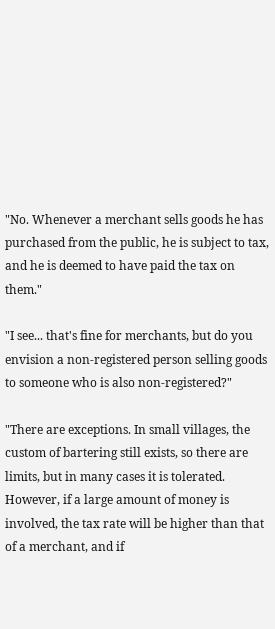"No. Whenever a merchant sells goods he has purchased from the public, he is subject to tax, and he is deemed to have paid the tax on them."

"I see... that's fine for merchants, but do you envision a non-registered person selling goods to someone who is also non-registered?"

"There are exceptions. In small villages, the custom of bartering still exists, so there are limits, but in many cases it is tolerated. However, if a large amount of money is involved, the tax rate will be higher than that of a merchant, and if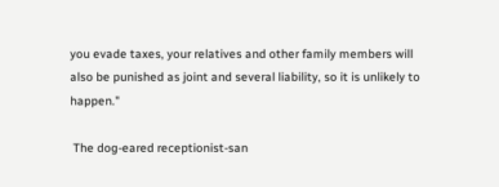you evade taxes, your relatives and other family members will also be punished as joint and several liability, so it is unlikely to happen."

 The dog-eared receptionist-san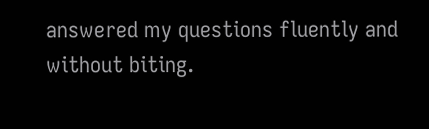answered my questions fluently and without biting.